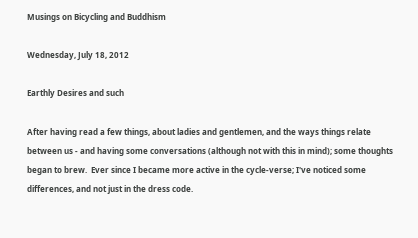Musings on Bicycling and Buddhism

Wednesday, July 18, 2012

Earthly Desires and such

After having read a few things, about ladies and gentlemen, and the ways things relate between us - and having some conversations (although not with this in mind); some thoughts began to brew.  Ever since I became more active in the cycle-verse; I've noticed some differences, and not just in the dress code.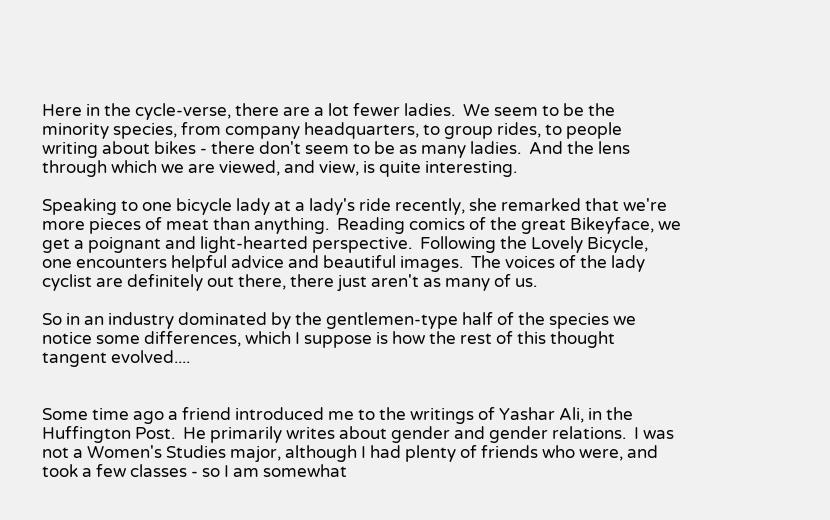Here in the cycle-verse, there are a lot fewer ladies.  We seem to be the minority species, from company headquarters, to group rides, to people writing about bikes - there don't seem to be as many ladies.  And the lens through which we are viewed, and view, is quite interesting.

Speaking to one bicycle lady at a lady's ride recently, she remarked that we're more pieces of meat than anything.  Reading comics of the great Bikeyface, we get a poignant and light-hearted perspective.  Following the Lovely Bicycle, one encounters helpful advice and beautiful images.  The voices of the lady cyclist are definitely out there, there just aren't as many of us.

So in an industry dominated by the gentlemen-type half of the species we notice some differences, which I suppose is how the rest of this thought tangent evolved....


Some time ago a friend introduced me to the writings of Yashar Ali, in the Huffington Post.  He primarily writes about gender and gender relations.  I was not a Women's Studies major, although I had plenty of friends who were, and took a few classes - so I am somewhat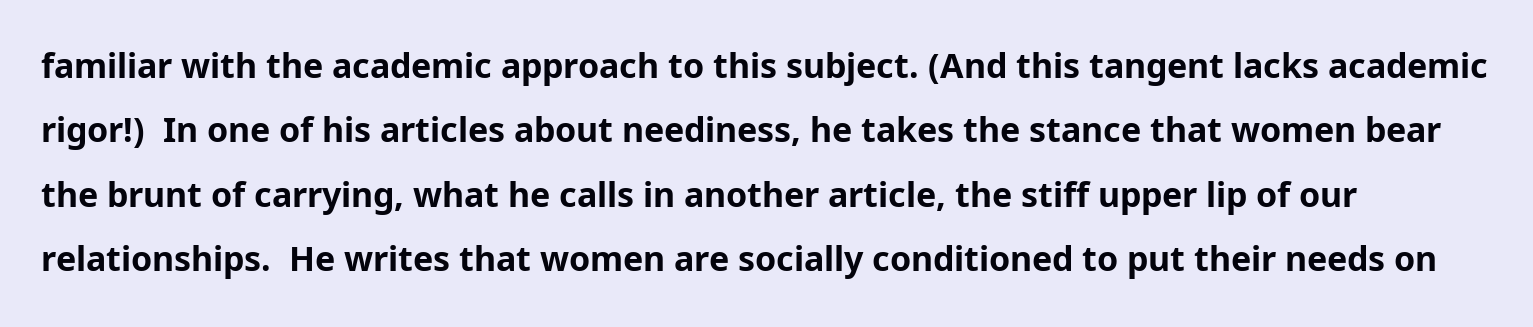familiar with the academic approach to this subject. (And this tangent lacks academic rigor!)  In one of his articles about neediness, he takes the stance that women bear the brunt of carrying, what he calls in another article, the stiff upper lip of our relationships.  He writes that women are socially conditioned to put their needs on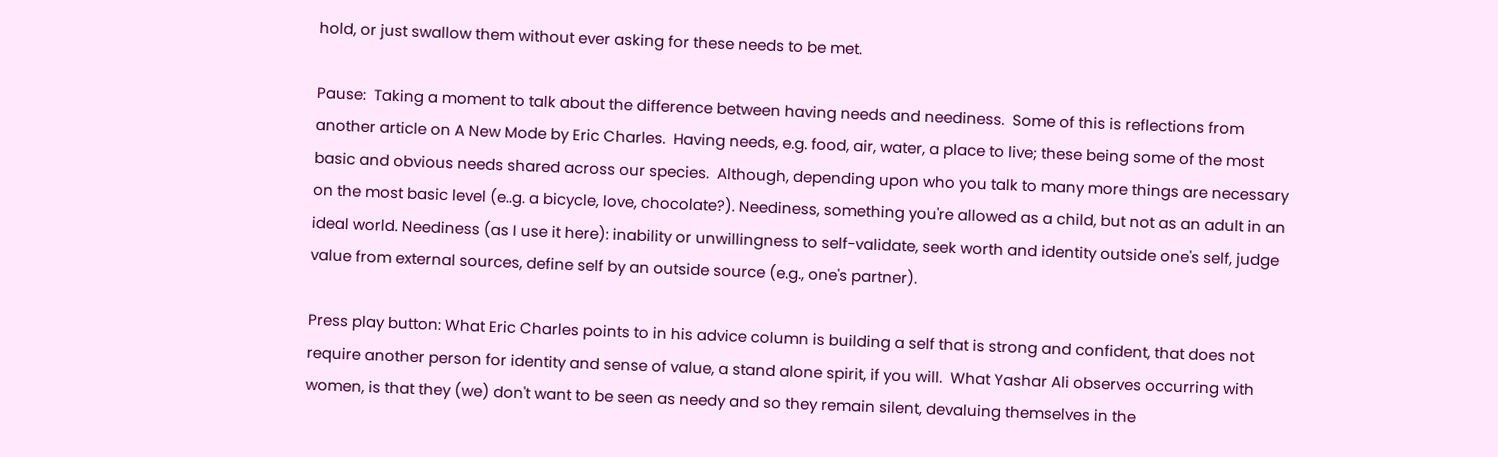hold, or just swallow them without ever asking for these needs to be met.

Pause:  Taking a moment to talk about the difference between having needs and neediness.  Some of this is reflections from another article on A New Mode by Eric Charles.  Having needs, e.g. food, air, water, a place to live; these being some of the most basic and obvious needs shared across our species.  Although, depending upon who you talk to many more things are necessary on the most basic level (e..g. a bicycle, love, chocolate?). Neediness, something you're allowed as a child, but not as an adult in an ideal world. Neediness (as I use it here): inability or unwillingness to self-validate, seek worth and identity outside one's self, judge value from external sources, define self by an outside source (e.g., one's partner).

Press play button: What Eric Charles points to in his advice column is building a self that is strong and confident, that does not require another person for identity and sense of value, a stand alone spirit, if you will.  What Yashar Ali observes occurring with women, is that they (we) don't want to be seen as needy and so they remain silent, devaluing themselves in the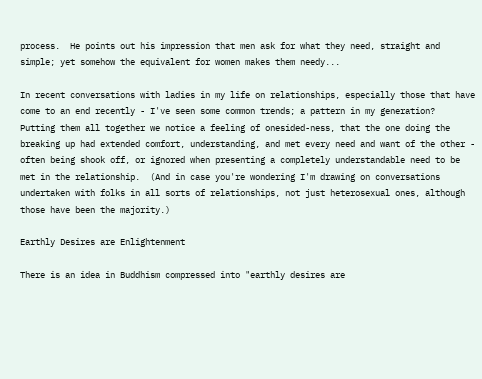process.  He points out his impression that men ask for what they need, straight and simple; yet somehow the equivalent for women makes them needy...

In recent conversations with ladies in my life on relationships, especially those that have come to an end recently - I've seen some common trends; a pattern in my generation?  Putting them all together we notice a feeling of onesided-ness, that the one doing the breaking up had extended comfort, understanding, and met every need and want of the other - often being shook off, or ignored when presenting a completely understandable need to be met in the relationship.  (And in case you're wondering I'm drawing on conversations undertaken with folks in all sorts of relationships, not just heterosexual ones, although those have been the majority.)

Earthly Desires are Enlightenment

There is an idea in Buddhism compressed into "earthly desires are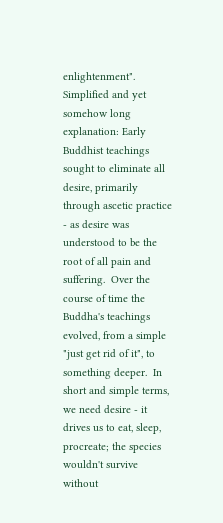enlightenment".
Simplified and yet somehow long explanation: Early Buddhist teachings sought to eliminate all desire, primarily through ascetic practice - as desire was understood to be the root of all pain and suffering.  Over the course of time the Buddha's teachings evolved, from a simple "just get rid of it", to something deeper.  In short and simple terms, we need desire - it drives us to eat, sleep, procreate; the species wouldn't survive without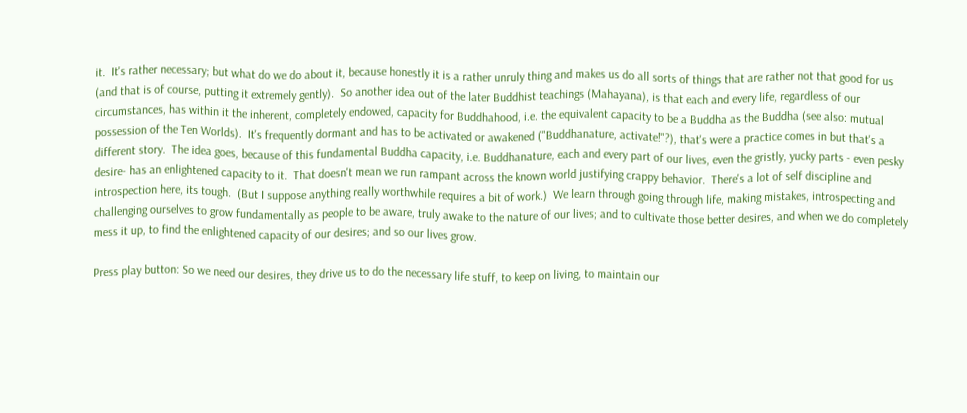it.  It's rather necessary; but what do we do about it, because honestly it is a rather unruly thing and makes us do all sorts of things that are rather not that good for us (and that is of course, putting it extremely gently).  So another idea out of the later Buddhist teachings (Mahayana), is that each and every life, regardless of our circumstances, has within it the inherent, completely endowed, capacity for Buddhahood, i.e. the equivalent capacity to be a Buddha as the Buddha (see also: mutual possession of the Ten Worlds).  It's frequently dormant and has to be activated or awakened ("Buddhanature, activate!"?), that's were a practice comes in but that's a different story.  The idea goes, because of this fundamental Buddha capacity, i.e. Buddhanature, each and every part of our lives, even the gristly, yucky parts - even pesky desire- has an enlightened capacity to it.  That doesn't mean we run rampant across the known world justifying crappy behavior.  There's a lot of self discipline and introspection here, its tough.  (But I suppose anything really worthwhile requires a bit of work.)  We learn through going through life, making mistakes, introspecting and challenging ourselves to grow fundamentally as people to be aware, truly awake to the nature of our lives; and to cultivate those better desires, and when we do completely mess it up, to find the enlightened capacity of our desires; and so our lives grow.

Press play button: So we need our desires, they drive us to do the necessary life stuff, to keep on living, to maintain our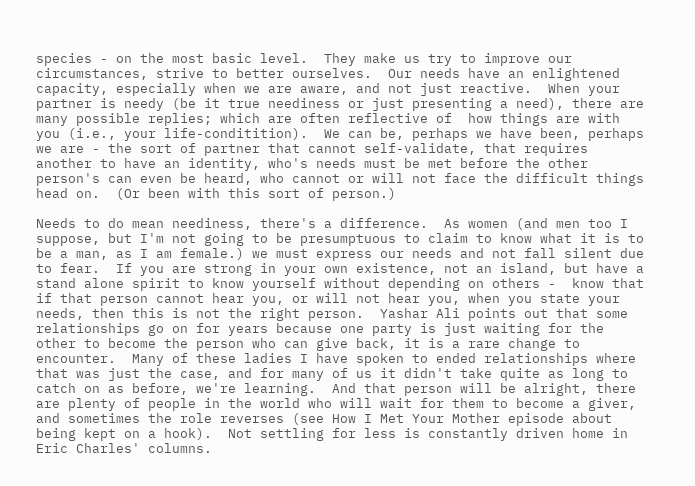species - on the most basic level.  They make us try to improve our circumstances, strive to better ourselves.  Our needs have an enlightened capacity, especially when we are aware, and not just reactive.  When your partner is needy (be it true neediness or just presenting a need), there are many possible replies; which are often reflective of  how things are with you (i.e., your life-conditition).  We can be, perhaps we have been, perhaps we are - the sort of partner that cannot self-validate, that requires another to have an identity, who's needs must be met before the other person's can even be heard, who cannot or will not face the difficult things head on.  (Or been with this sort of person.)

Needs to do mean neediness, there's a difference.  As women (and men too I suppose, but I'm not going to be presumptuous to claim to know what it is to be a man, as I am female.) we must express our needs and not fall silent due to fear.  If you are strong in your own existence, not an island, but have a stand alone spirit to know yourself without depending on others -  know that if that person cannot hear you, or will not hear you, when you state your needs, then this is not the right person.  Yashar Ali points out that some relationships go on for years because one party is just waiting for the other to become the person who can give back, it is a rare change to encounter.  Many of these ladies I have spoken to ended relationships where that was just the case, and for many of us it didn't take quite as long to catch on as before, we're learning.  And that person will be alright, there are plenty of people in the world who will wait for them to become a giver, and sometimes the role reverses (see How I Met Your Mother episode about being kept on a hook).  Not settling for less is constantly driven home in Eric Charles' columns.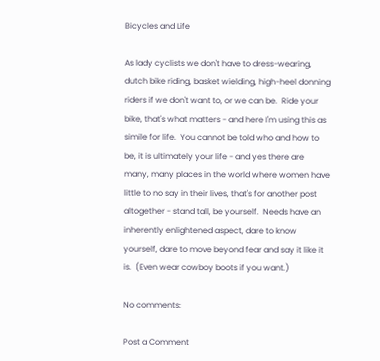Bicycles and Life

As lady cyclists we don't have to dress-wearing, dutch bike riding, basket wielding, high-heel donning riders if we don't want to, or we can be.  Ride your bike, that's what matters - and here I'm using this as simile for life.  You cannot be told who and how to be, it is ultimately your life - and yes there are many, many places in the world where women have little to no say in their lives, that's for another post altogether - stand tall, be yourself.  Needs have an inherently enlightened aspect, dare to know yourself, dare to move beyond fear and say it like it is.  (Even wear cowboy boots if you want.)

No comments:

Post a Comment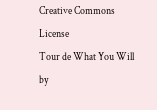Creative Commons License
Tour de What You Will by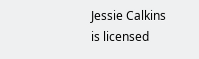Jessie Calkins is licensed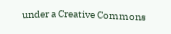under a Creative Commons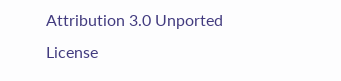Attribution 3.0 Unported License